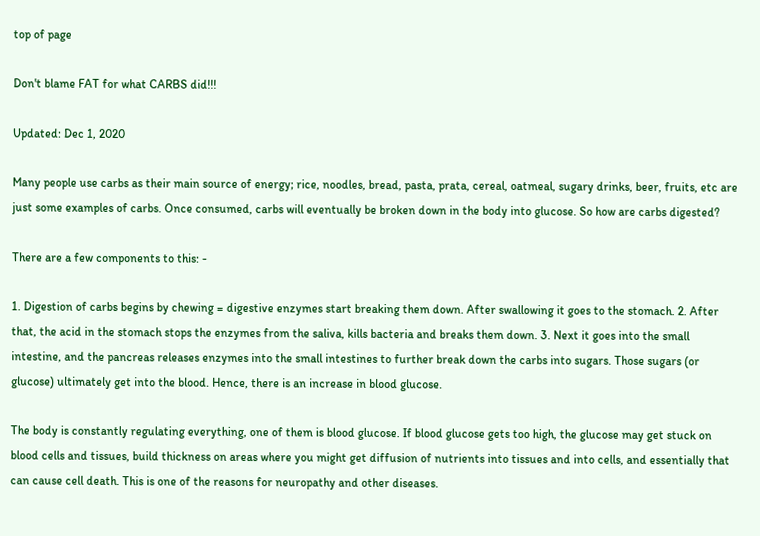top of page

Don't blame FAT for what CARBS did!!!

Updated: Dec 1, 2020

Many people use carbs as their main source of energy; rice, noodles, bread, pasta, prata, cereal, oatmeal, sugary drinks, beer, fruits, etc are just some examples of carbs. Once consumed, carbs will eventually be broken down in the body into glucose. So how are carbs digested?

There are a few components to this: -

1. Digestion of carbs begins by chewing = digestive enzymes start breaking them down. After swallowing it goes to the stomach. 2. After that, the acid in the stomach stops the enzymes from the saliva, kills bacteria and breaks them down. 3. Next it goes into the small intestine, and the pancreas releases enzymes into the small intestines to further break down the carbs into sugars. Those sugars (or glucose) ultimately get into the blood. Hence, there is an increase in blood glucose.

The body is constantly regulating everything, one of them is blood glucose. If blood glucose gets too high, the glucose may get stuck on blood cells and tissues, build thickness on areas where you might get diffusion of nutrients into tissues and into cells, and essentially that can cause cell death. This is one of the reasons for neuropathy and other diseases.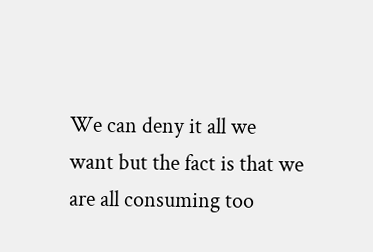We can deny it all we want but the fact is that we are all consuming too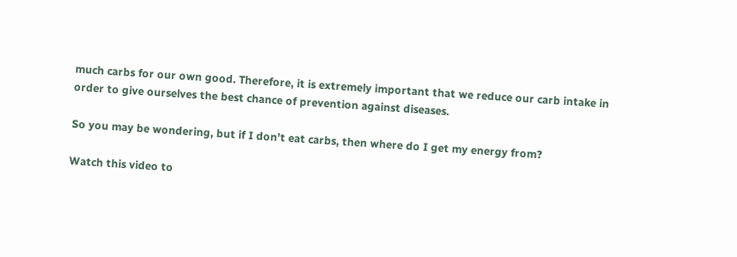much carbs for our own good. Therefore, it is extremely important that we reduce our carb intake in order to give ourselves the best chance of prevention against diseases.

So you may be wondering, but if I don’t eat carbs, then where do I get my energy from?

Watch this video to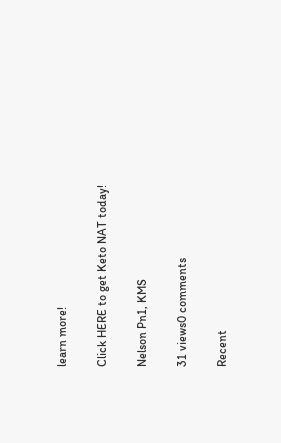learn more!

Click HERE to get Keto NAT today!

Nelson Pn1, KMS

31 views0 comments

Recent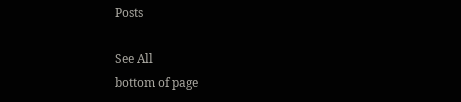Posts

See All
bottom of page